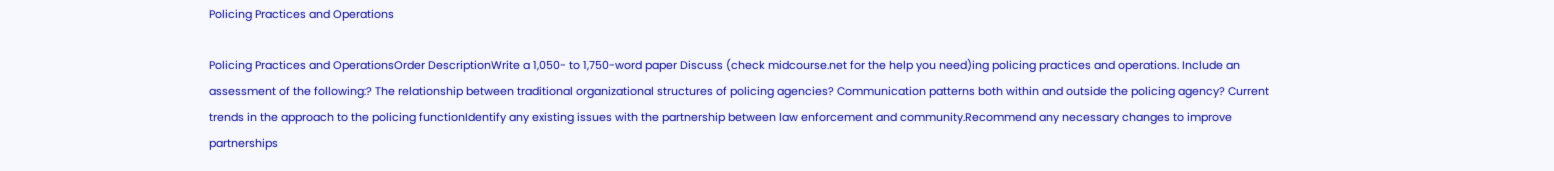Policing Practices and Operations

Policing Practices and OperationsOrder DescriptionWrite a 1,050- to 1,750-word paper Discuss (check midcourse.net for the help you need)ing policing practices and operations. Include an assessment of the following:? The relationship between traditional organizational structures of policing agencies? Communication patterns both within and outside the policing agency? Current trends in the approach to the policing functionIdentify any existing issues with the partnership between law enforcement and community.Recommend any necessary changes to improve partnerships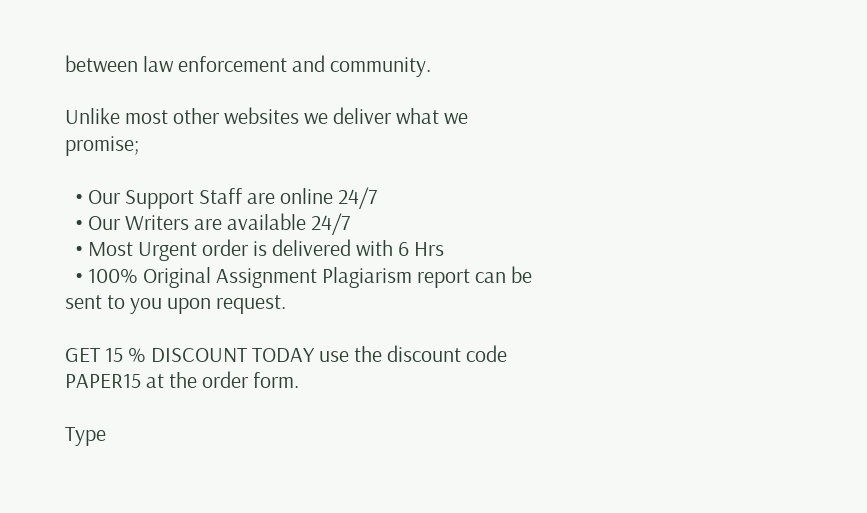between law enforcement and community.

Unlike most other websites we deliver what we promise;

  • Our Support Staff are online 24/7
  • Our Writers are available 24/7
  • Most Urgent order is delivered with 6 Hrs
  • 100% Original Assignment Plagiarism report can be sent to you upon request.

GET 15 % DISCOUNT TODAY use the discount code PAPER15 at the order form.

Type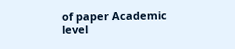of paper Academic level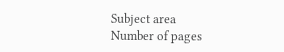Subject area
Number of pages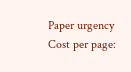Paper urgency Cost per page: